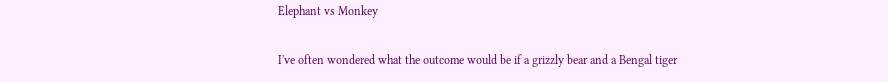Elephant vs Monkey

I've often wondered what the outcome would be if a grizzly bear and a Bengal tiger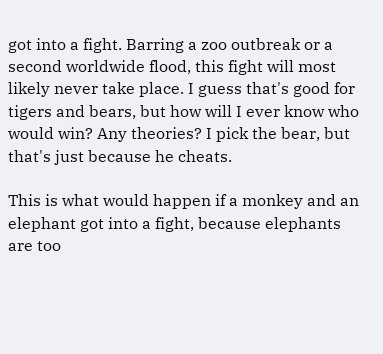got into a fight. Barring a zoo outbreak or a second worldwide flood, this fight will most likely never take place. I guess that's good for tigers and bears, but how will I ever know who would win? Any theories? I pick the bear, but that's just because he cheats.

This is what would happen if a monkey and an elephant got into a fight, because elephants are too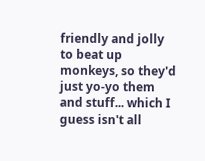friendly and jolly to beat up monkeys, so they'd just yo-yo them and stuff... which I guess isn't all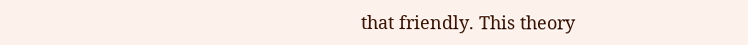that friendly. This theory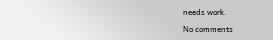needs work.

No comments